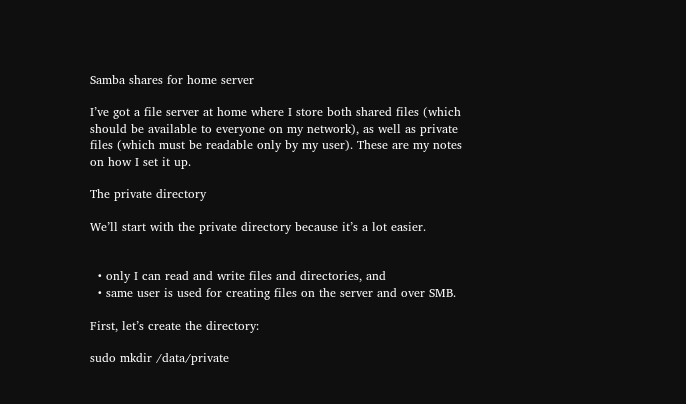Samba shares for home server

I’ve got a file server at home where I store both shared files (which should be available to everyone on my network), as well as private files (which must be readable only by my user). These are my notes on how I set it up.

The private directory

We’ll start with the private directory because it’s a lot easier.


  • only I can read and write files and directories, and
  • same user is used for creating files on the server and over SMB.

First, let’s create the directory:

sudo mkdir /data/private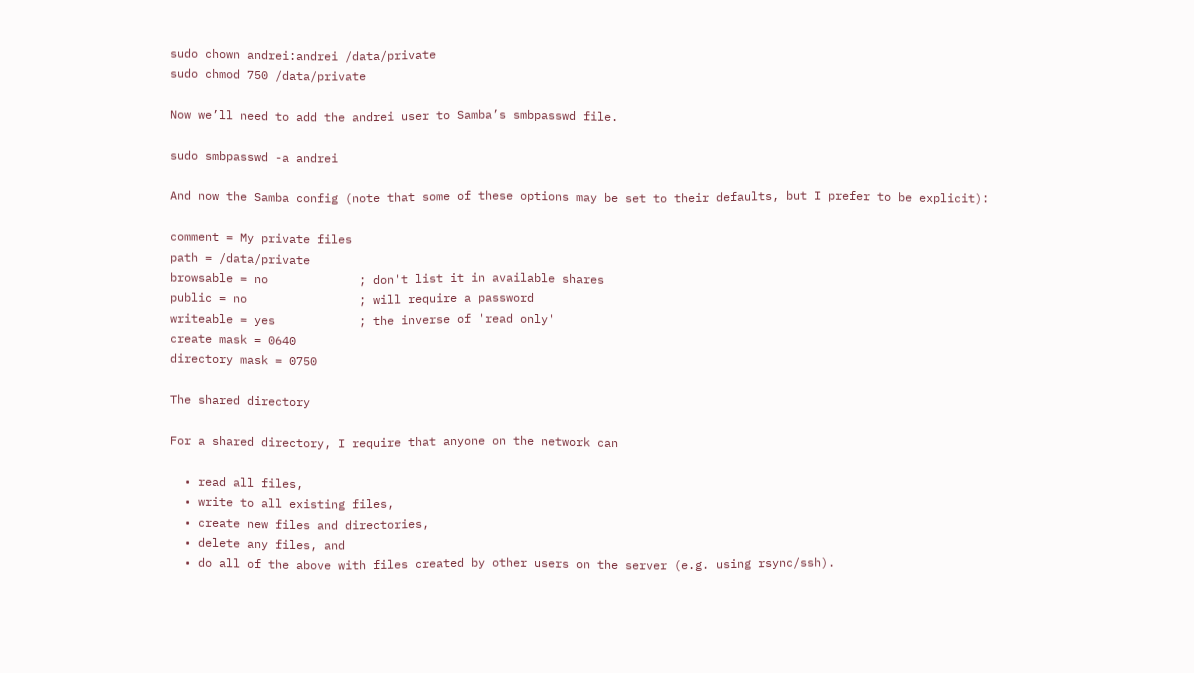sudo chown andrei:andrei /data/private
sudo chmod 750 /data/private

Now we’ll need to add the andrei user to Samba’s smbpasswd file.

sudo smbpasswd -a andrei

And now the Samba config (note that some of these options may be set to their defaults, but I prefer to be explicit):

comment = My private files
path = /data/private
browsable = no             ; don't list it in available shares
public = no                ; will require a password
writeable = yes            ; the inverse of 'read only'
create mask = 0640
directory mask = 0750

The shared directory

For a shared directory, I require that anyone on the network can

  • read all files,
  • write to all existing files,
  • create new files and directories,
  • delete any files, and
  • do all of the above with files created by other users on the server (e.g. using rsync/ssh).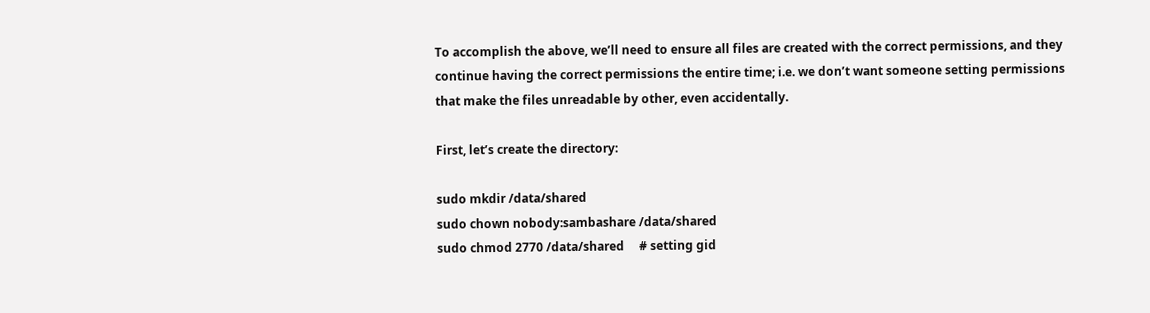To accomplish the above, we’ll need to ensure all files are created with the correct permissions, and they continue having the correct permissions the entire time; i.e. we don’t want someone setting permissions that make the files unreadable by other, even accidentally.

First, let’s create the directory:

sudo mkdir /data/shared
sudo chown nobody:sambashare /data/shared
sudo chmod 2770 /data/shared     # setting gid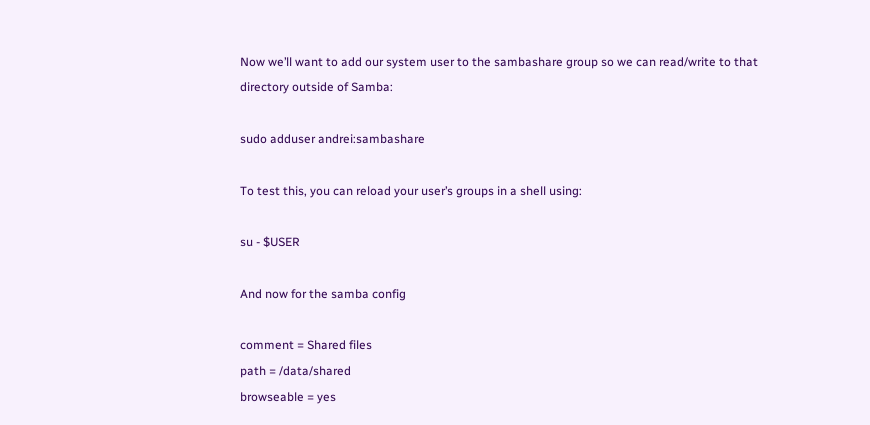Now we’ll want to add our system user to the sambashare group so we can read/write to that directory outside of Samba:

sudo adduser andrei:sambashare

To test this, you can reload your user’s groups in a shell using:

su - $USER

And now for the samba config

comment = Shared files
path = /data/shared
browseable = yes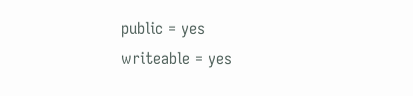public = yes
writeable = yes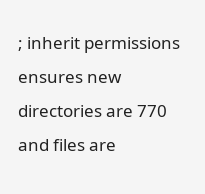; inherit permissions ensures new directories are 770 and files are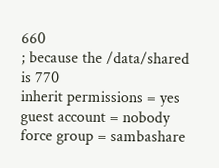660
; because the /data/shared is 770
inherit permissions = yes
guest account = nobody
force group = sambashare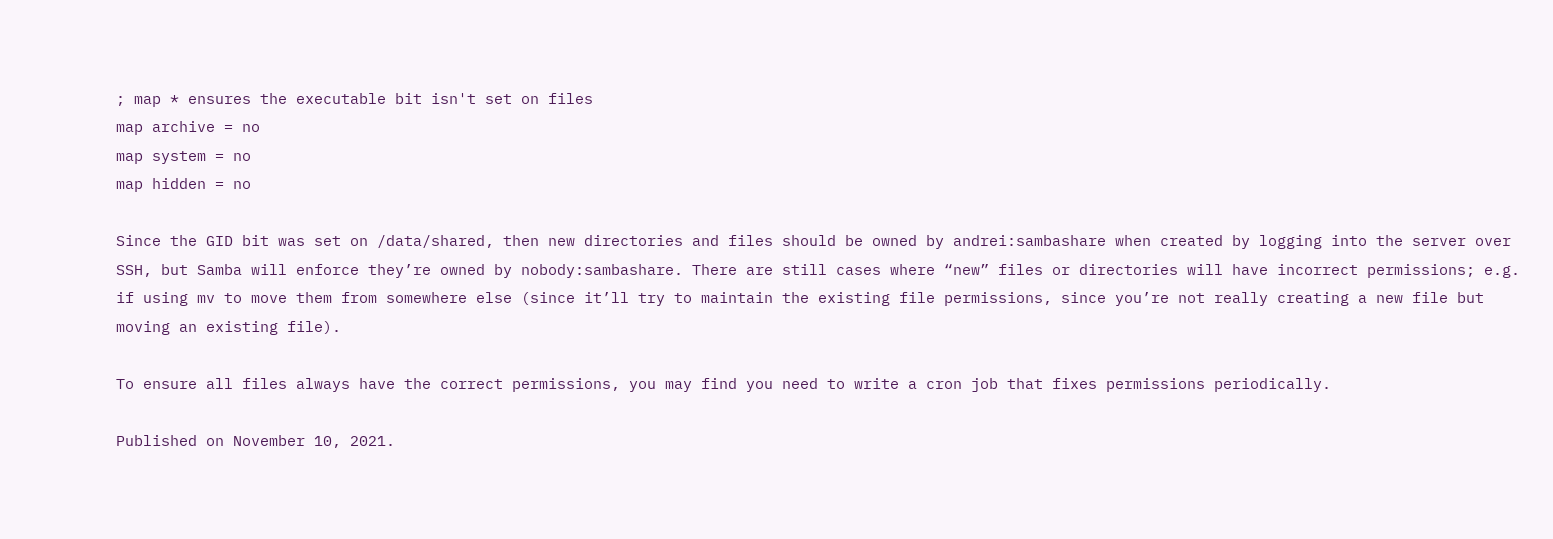; map * ensures the executable bit isn't set on files
map archive = no
map system = no
map hidden = no

Since the GID bit was set on /data/shared, then new directories and files should be owned by andrei:sambashare when created by logging into the server over SSH, but Samba will enforce they’re owned by nobody:sambashare. There are still cases where “new” files or directories will have incorrect permissions; e.g. if using mv to move them from somewhere else (since it’ll try to maintain the existing file permissions, since you’re not really creating a new file but moving an existing file).

To ensure all files always have the correct permissions, you may find you need to write a cron job that fixes permissions periodically.

Published on November 10, 2021.